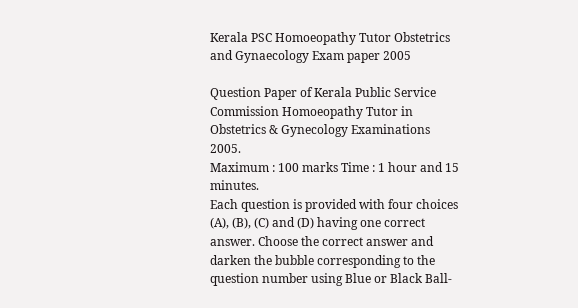Kerala PSC Homoeopathy Tutor Obstetrics and Gynaecology Exam paper 2005

Question Paper of Kerala Public Service Commission Homoeopathy Tutor in Obstetrics & Gynecology Examinations 2005.
Maximum : 100 marks Time : 1 hour and 15 minutes.
Each question is provided with four choices (A), (B), (C) and (D) having one correct answer. Choose the correct answer and darken the bubble corresponding to the question number using Blue or Black Ball-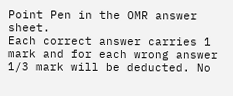Point Pen in the OMR answer sheet.
Each correct answer carries 1 mark and for each wrong answer 1/3 mark will be deducted. No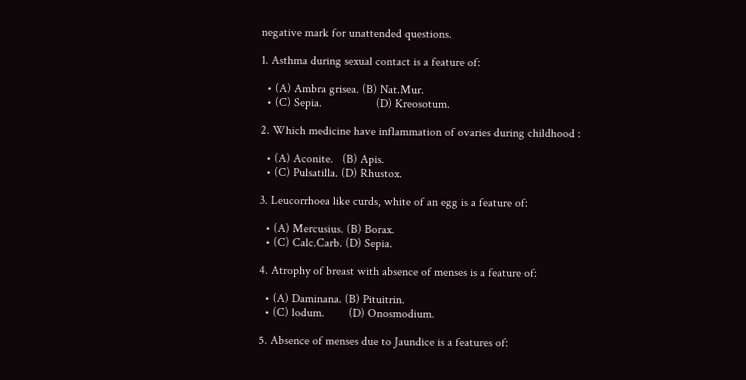negative mark for unattended questions.

1. Asthma during sexual contact is a feature of:

  • (A) Ambra grisea. (B) Nat.Mur.
  • (C) Sepia.                  (D) Kreosotum.

2. Which medicine have inflammation of ovaries during childhood :

  • (A) Aconite.   (B) Apis.
  • (C) Pulsatilla. (D) Rhustox.

3. Leucorrhoea like curds, white of an egg is a feature of:

  • (A) Mercusius. (B) Borax.
  • (C) Calc.Carb. (D) Sepia.

4. Atrophy of breast with absence of menses is a feature of:

  • (A) Daminana. (B) Pituitrin.
  • (C) lodum.        (D) Onosmodium.

5. Absence of menses due to Jaundice is a features of: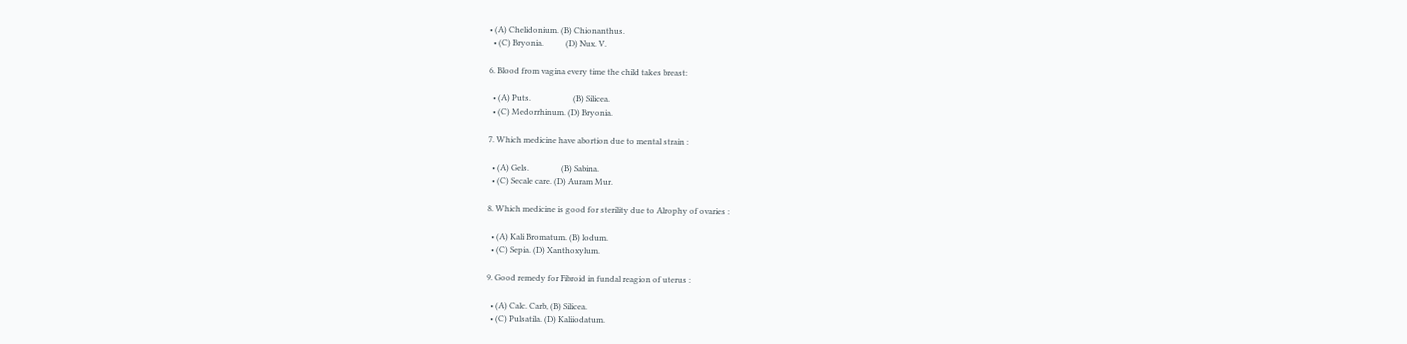• (A) Chelidonium. (B) Chionanthus.
  • (C) Bryonia.           (D) Nux. V.

6. Blood from vagina every time the child takes breast:

  • (A) Puts.                     (B) Silicea.
  • (C) Medorrhinum. (D) Bryonia.

7. Which medicine have abortion due to mental strain :

  • (A) Gels.                (B) Sabina.
  • (C) Secale care. (D) Auram Mur.

8. Which medicine is good for sterility due to Alrophy of ovaries :

  • (A) Kali Bromatum. (B) lodum.
  • (C) Sepia. (D) Xanthoxylum.

9. Good remedy for Fibroid in fundal reagion of uterus :

  • (A) Calc. Carb, (B) Silicea.
  • (C) Pulsatila. (D) Kaliiodatum.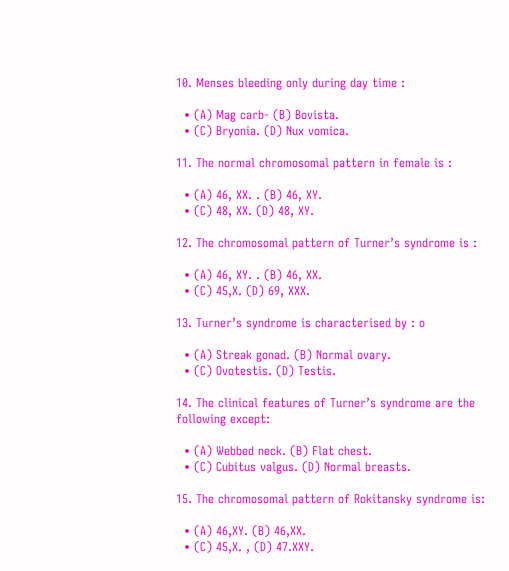10. Menses bleeding only during day time :

  • (A) Mag carb- (B) Bovista.
  • (C) Bryonia. (D) Nux vomica.

11. The normal chromosomal pattern in female is :

  • (A) 46, XX. . (B) 46, XY.
  • (C) 48, XX. (D) 48, XY.

12. The chromosomal pattern of Turner’s syndrome is :

  • (A) 46, XY. . (B) 46, XX.
  • (C) 45,X. (D) 69, XXX.

13. Turner’s syndrome is characterised by : o

  • (A) Streak gonad. (B) Normal ovary.
  • (C) Ovotestis. (D) Testis.

14. The clinical features of Turner’s syndrome are the following except:

  • (A) Webbed neck. (B) Flat chest.
  • (C) Cubitus valgus. (D) Normal breasts.

15. The chromosomal pattern of Rokitansky syndrome is:

  • (A) 46,XY. (B) 46,XX.
  • (C) 45,X. , (D) 47.XXY.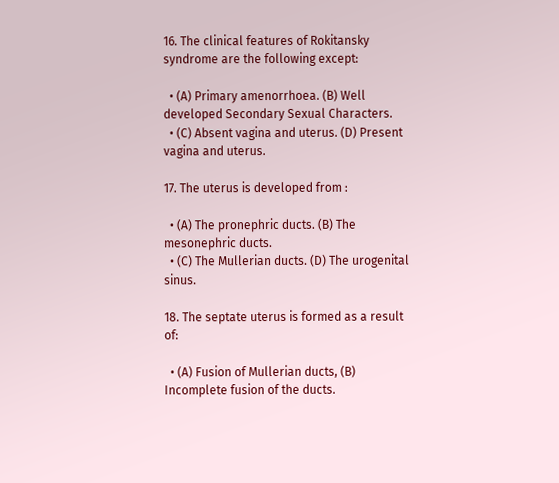16. The clinical features of Rokitansky syndrome are the following except:

  • (A) Primary amenorrhoea. (B) Well developed Secondary Sexual Characters.
  • (C) Absent vagina and uterus. (D) Present vagina and uterus.

17. The uterus is developed from :

  • (A) The pronephric ducts. (B) The mesonephric ducts.
  • (C) The Mullerian ducts. (D) The urogenital sinus.

18. The septate uterus is formed as a result of:

  • (A) Fusion of Mullerian ducts, (B) Incomplete fusion of the ducts.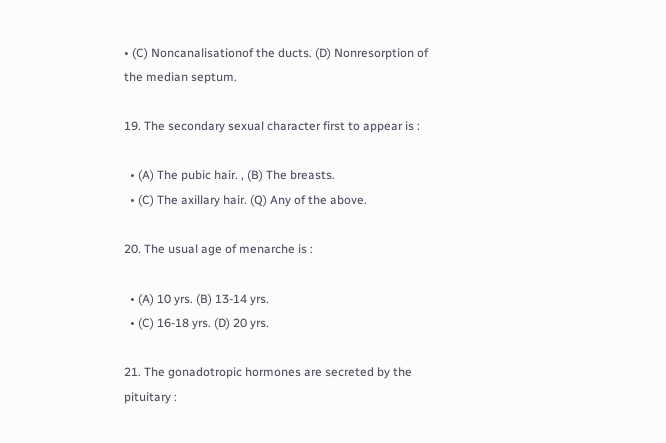• (C) Noncanalisationof the ducts. (D) Nonresorption of the median septum.

19. The secondary sexual character first to appear is :

  • (A) The pubic hair. , (B) The breasts.
  • (C) The axillary hair. (Q) Any of the above.

20. The usual age of menarche is :

  • (A) 10 yrs. (B) 13-14 yrs.
  • (C) 16-18 yrs. (D) 20 yrs.

21. The gonadotropic hormones are secreted by the pituitary :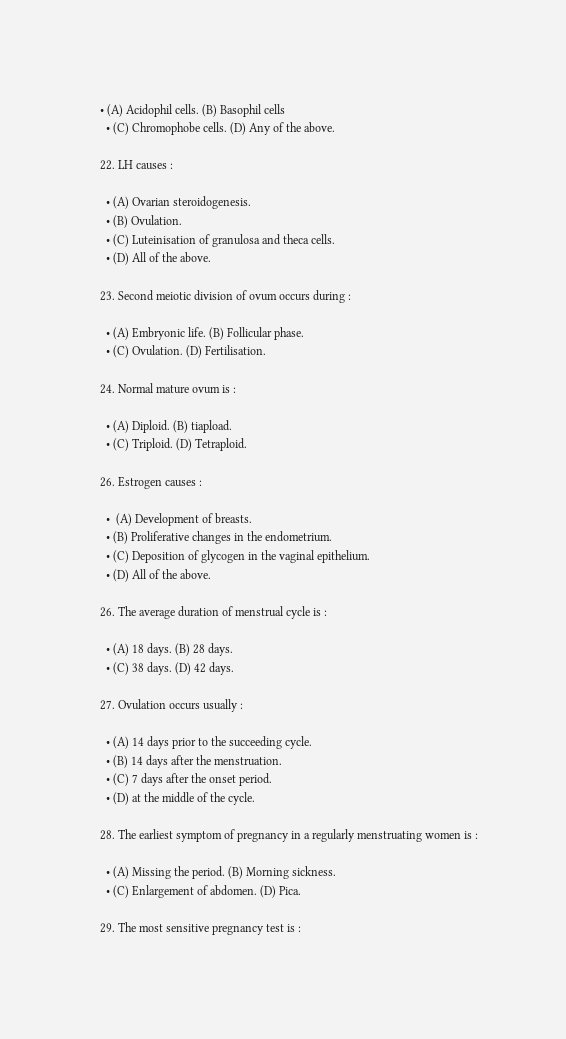• (A) Acidophil cells. (B) Basophil cells
  • (C) Chromophobe cells. (D) Any of the above.

22. LH causes :

  • (A) Ovarian steroidogenesis.
  • (B) Ovulation.
  • (C) Luteinisation of granulosa and theca cells.
  • (D) All of the above.

23. Second meiotic division of ovum occurs during :

  • (A) Embryonic life. (B) Follicular phase.
  • (C) Ovulation. (D) Fertilisation.

24. Normal mature ovum is :

  • (A) Diploid. (B) tiapload.
  • (C) Triploid. (D) Tetraploid.

26. Estrogen causes :

  •  (A) Development of breasts.
  • (B) Proliferative changes in the endometrium.
  • (C) Deposition of glycogen in the vaginal epithelium.
  • (D) All of the above.

26. The average duration of menstrual cycle is :

  • (A) 18 days. (B) 28 days.
  • (C) 38 days. (D) 42 days.

27. Ovulation occurs usually :

  • (A) 14 days prior to the succeeding cycle.
  • (B) 14 days after the menstruation.
  • (C) 7 days after the onset period.
  • (D) at the middle of the cycle.

28. The earliest symptom of pregnancy in a regularly menstruating women is :

  • (A) Missing the period. (B) Morning sickness.
  • (C) Enlargement of abdomen. (D) Pica.

29. The most sensitive pregnancy test is :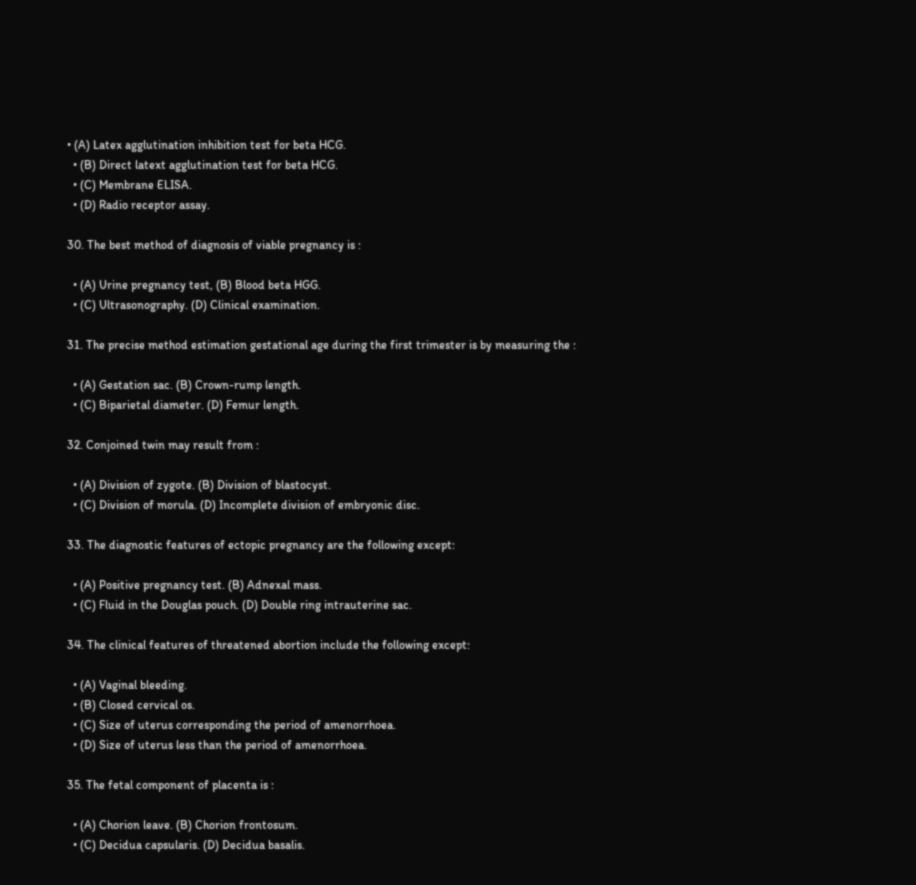• (A) Latex agglutination inhibition test for beta HCG.
  • (B) Direct latext agglutination test for beta HCG.
  • (C) Membrane ELISA.
  • (D) Radio receptor assay.

30. The best method of diagnosis of viable pregnancy is :

  • (A) Urine pregnancy test, (B) Blood beta HGG.
  • (C) Ultrasonography. (D) Clinical examination.

31. The precise method estimation gestational age during the first trimester is by measuring the :

  • (A) Gestation sac. (B) Crown-rump length.
  • (C) Biparietal diameter. (D) Femur length.

32. Conjoined twin may result from :

  • (A) Division of zygote. (B) Division of blastocyst.
  • (C) Division of morula. (D) Incomplete division of embryonic disc.

33. The diagnostic features of ectopic pregnancy are the following except:

  • (A) Positive pregnancy test. (B) Adnexal mass.
  • (C) Fluid in the Douglas pouch. (D) Double ring intrauterine sac.

34. The clinical features of threatened abortion include the following except:

  • (A) Vaginal bleeding.
  • (B) Closed cervical os.
  • (C) Size of uterus corresponding the period of amenorrhoea.
  • (D) Size of uterus less than the period of amenorrhoea.

35. The fetal component of placenta is :

  • (A) Chorion leave. (B) Chorion frontosum.
  • (C) Decidua capsularis. (D) Decidua basalis.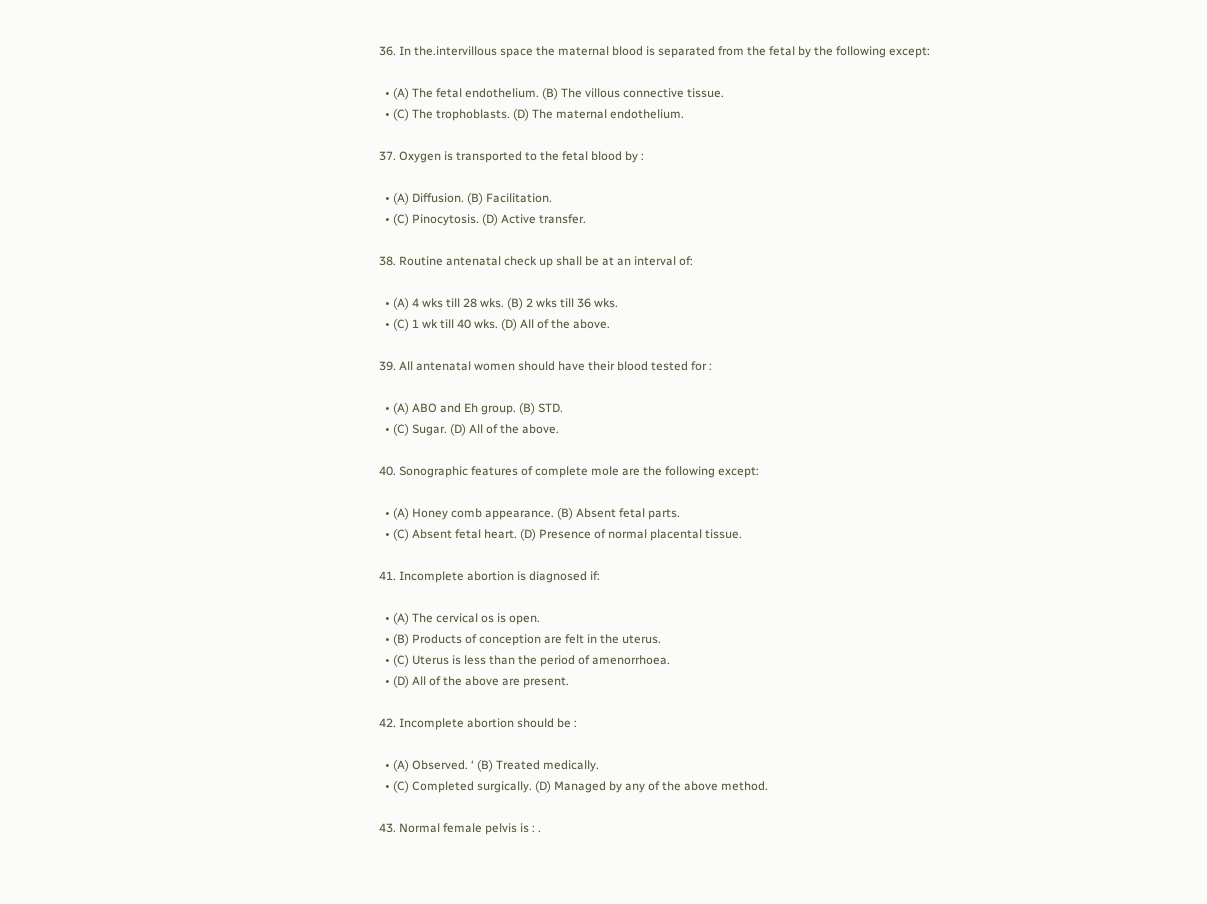36. In the.intervillous space the maternal blood is separated from the fetal by the following except:

  • (A) The fetal endothelium. (B) The villous connective tissue.
  • (C) The trophoblasts. (D) The maternal endothelium.

37. Oxygen is transported to the fetal blood by :

  • (A) Diffusion. (B) Facilitation.
  • (C) Pinocytosis. (D) Active transfer.

38. Routine antenatal check up shall be at an interval of:

  • (A) 4 wks till 28 wks. (B) 2 wks till 36 wks.
  • (C) 1 wk till 40 wks. (D) All of the above.

39. All antenatal women should have their blood tested for :

  • (A) ABO and Eh group. (B) STD.
  • (C) Sugar. (D) All of the above.

40. Sonographic features of complete mole are the following except:

  • (A) Honey comb appearance. (B) Absent fetal parts.
  • (C) Absent fetal heart. (D) Presence of normal placental tissue.

41. Incomplete abortion is diagnosed if:

  • (A) The cervical os is open.
  • (B) Products of conception are felt in the uterus.
  • (C) Uterus is less than the period of amenorrhoea.
  • (D) All of the above are present.

42. Incomplete abortion should be :

  • (A) Observed. ‘ (B) Treated medically.
  • (C) Completed surgically. (D) Managed by any of the above method.

43. Normal female pelvis is : .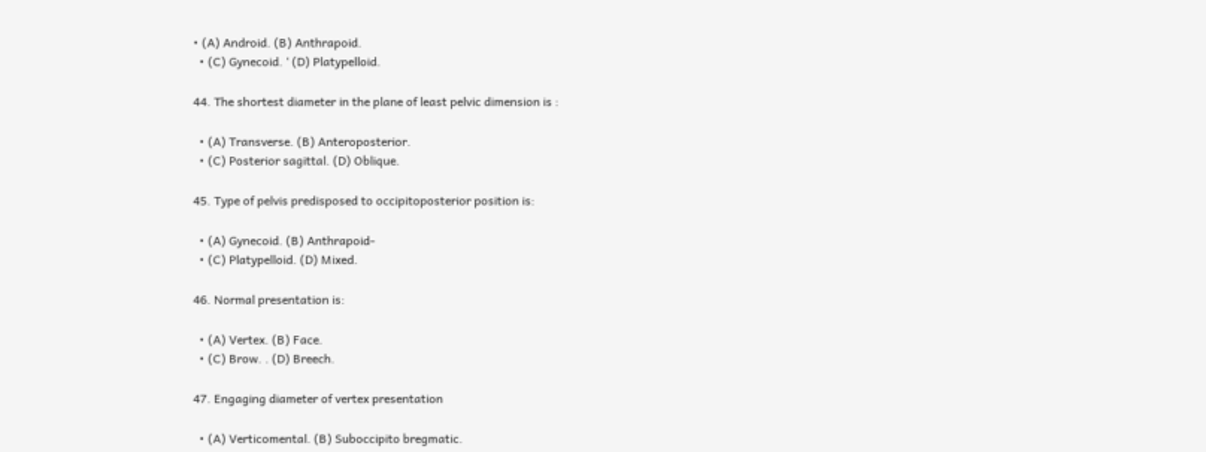• (A) Android. (B) Anthrapoid.
  • (C) Gynecoid. ‘ (D) Platypelloid.

44. The shortest diameter in the plane of least pelvic dimension is :

  • (A) Transverse. (B) Anteroposterior.
  • (C) Posterior sagittal. (D) Oblique.

45. Type of pelvis predisposed to occipitoposterior position is:

  • (A) Gynecoid. (B) Anthrapoid-
  • (C) Platypelloid. (D) Mixed.

46. Normal presentation is:

  • (A) Vertex. (B) Face.
  • (C) Brow. . (D) Breech.

47. Engaging diameter of vertex presentation

  • (A) Verticomental. (B) Suboccipito bregmatic.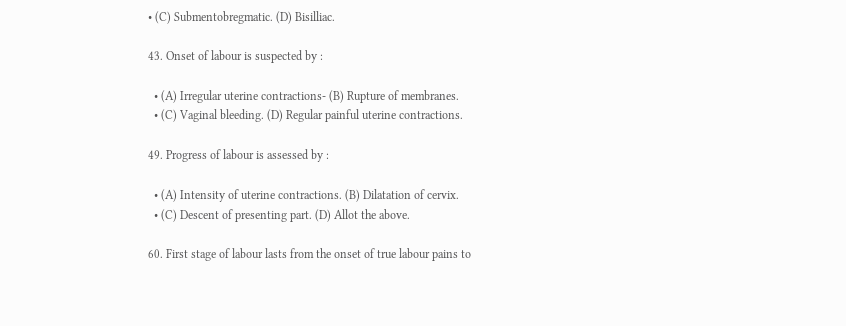• (C) Submentobregmatic. (D) Bisilliac.

43. Onset of labour is suspected by :

  • (A) Irregular uterine contractions- (B) Rupture of membranes.
  • (C) Vaginal bleeding. (D) Regular painful uterine contractions.

49. Progress of labour is assessed by :

  • (A) Intensity of uterine contractions. (B) Dilatation of cervix.
  • (C) Descent of presenting part. (D) Allot the above.

60. First stage of labour lasts from the onset of true labour pains to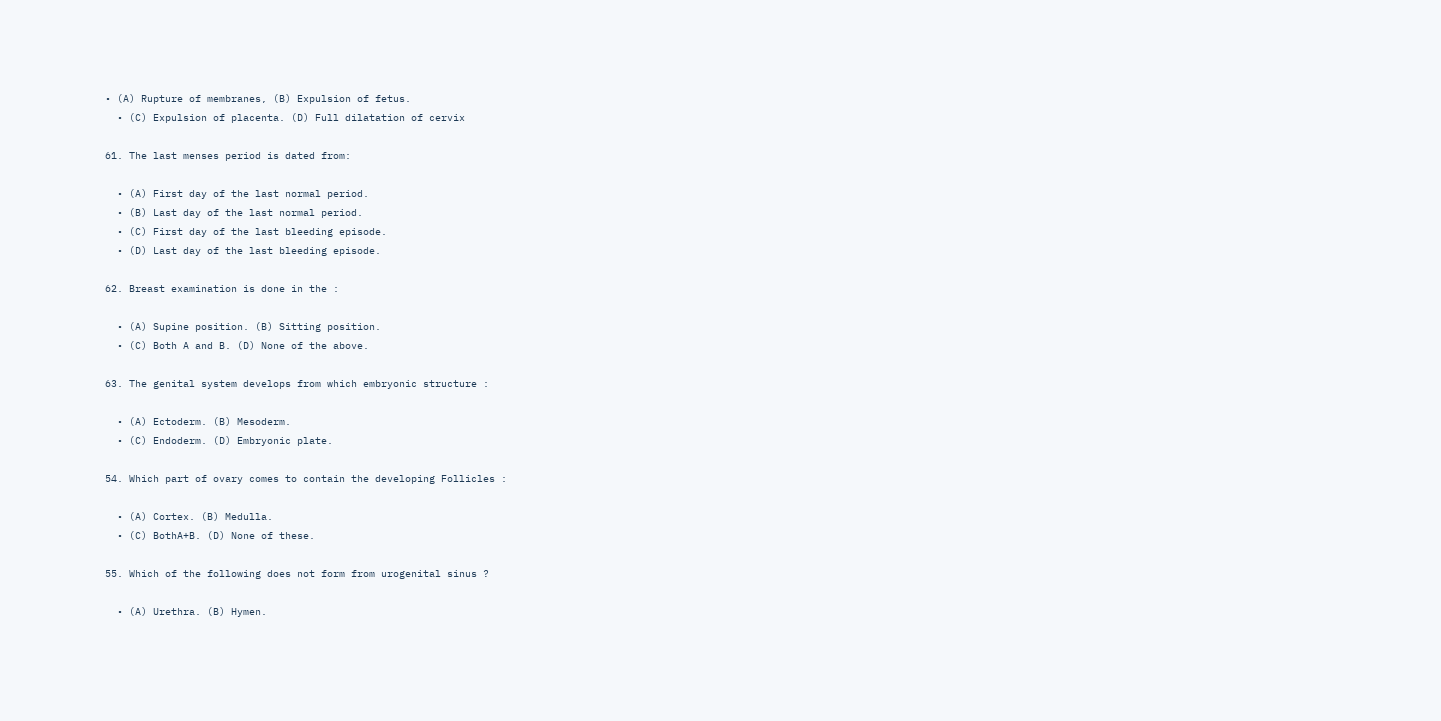• (A) Rupture of membranes, (B) Expulsion of fetus.
  • (C) Expulsion of placenta. (D) Full dilatation of cervix

61. The last menses period is dated from:

  • (A) First day of the last normal period.
  • (B) Last day of the last normal period.
  • (C) First day of the last bleeding episode.
  • (D) Last day of the last bleeding episode.

62. Breast examination is done in the :

  • (A) Supine position. (B) Sitting position.
  • (C) Both A and B. (D) None of the above.

63. The genital system develops from which embryonic structure :

  • (A) Ectoderm. (B) Mesoderm.
  • (C) Endoderm. (D) Embryonic plate.

54. Which part of ovary comes to contain the developing Follicles :

  • (A) Cortex. (B) Medulla.
  • (C) BothA+B. (D) None of these.

55. Which of the following does not form from urogenital sinus ?

  • (A) Urethra. (B) Hymen.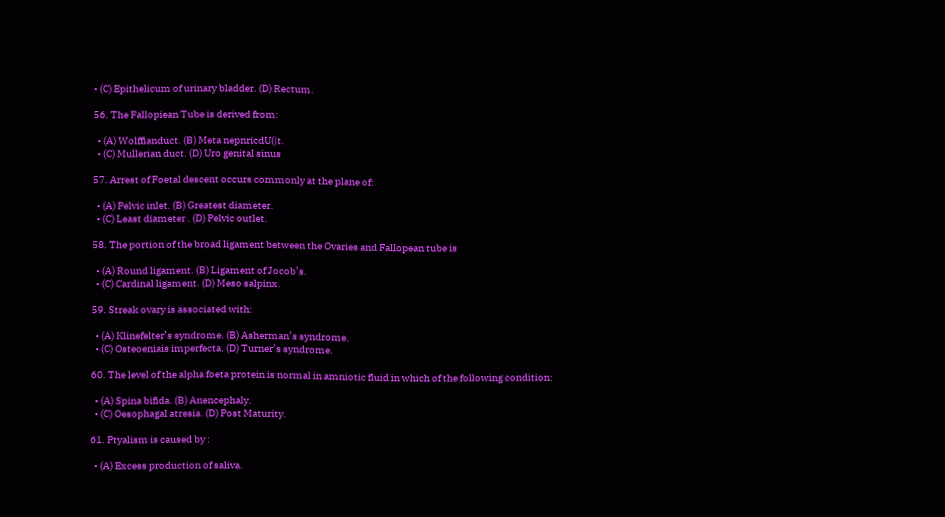• (C) Epithelicum of urinary bladder. (D) Rectum.

56. The Fallopiean Tube is derived from:

  • (A) Wolffianduct. (B) Meta nepnricdU(|t.
  • (C) Mullerian duct. (D) Uro genital sinus

57. Arrest of Foetal descent occurs commonly at the plane of:

  • (A) Pelvic inlet. (B) Greatest diameter.
  • (C) Least diameter . (D) Pelvic outlet.

58. The portion of the broad ligament between the Ovaries and Fallopean tube is

  • (A) Round ligament. (B) Ligament of Jocob’s.
  • (C) Cardinal ligament. (D) Meso salpinx.

59. Streak ovary is associated with:

  • (A) Klinefelter’s syndrome. (B) Asherman’s syndrome.
  • (C) Osteoeniais imperfecta. (D) Turner’s syndrome.

60. The level of the alpha foeta protein is normal in amniotic fluid in which of the following condition:

  • (A) Spina bifida. (B) Anencephaly.
  • (C) Oesophagal atresia. (D) Post Maturity.

61. Ptyalism is caused by :

  • (A) Excess production of saliva.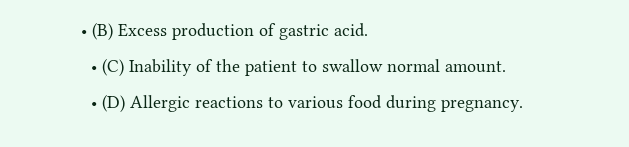• (B) Excess production of gastric acid.
  • (C) Inability of the patient to swallow normal amount.
  • (D) Allergic reactions to various food during pregnancy.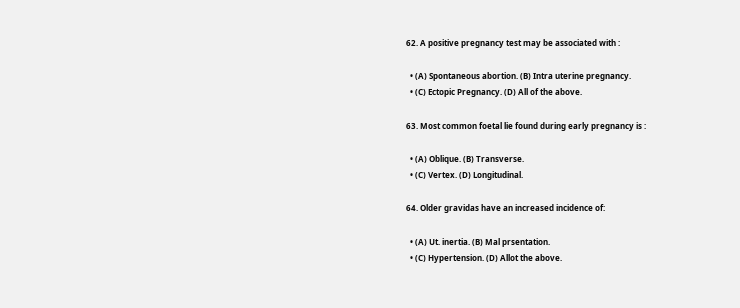62. A positive pregnancy test may be associated with :

  • (A) Spontaneous abortion. (B) Intra uterine pregnancy.
  • (C) Ectopic Pregnancy. (D) All of the above.

63. Most common foetal lie found during early pregnancy is :

  • (A) Oblique. (B) Transverse.
  • (C) Vertex. (D) Longitudinal.

64. Older gravidas have an increased incidence of:

  • (A) Ut. inertia. (B) Mal prsentation.
  • (C) Hypertension. (D) Allot the above.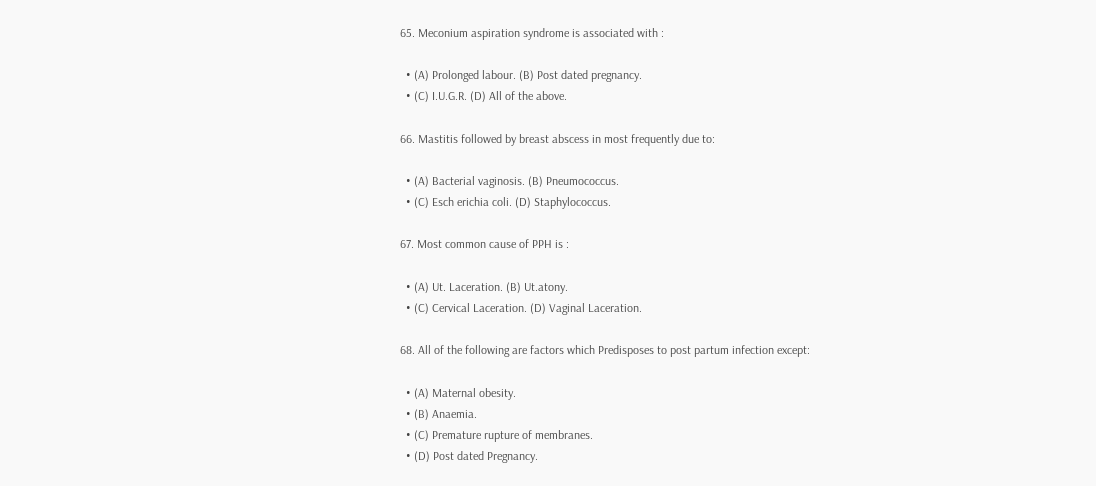65. Meconium aspiration syndrome is associated with :

  • (A) Prolonged labour. (B) Post dated pregnancy.
  • (C) I.U.G.R. (D) All of the above.

66. Mastitis followed by breast abscess in most frequently due to:

  • (A) Bacterial vaginosis. (B) Pneumococcus.
  • (C) Esch erichia coli. (D) Staphylococcus.

67. Most common cause of PPH is :

  • (A) Ut. Laceration. (B) Ut.atony.
  • (C) Cervical Laceration. (D) Vaginal Laceration.

68. All of the following are factors which Predisposes to post partum infection except:

  • (A) Maternal obesity.
  • (B) Anaemia.
  • (C) Premature rupture of membranes.
  • (D) Post dated Pregnancy.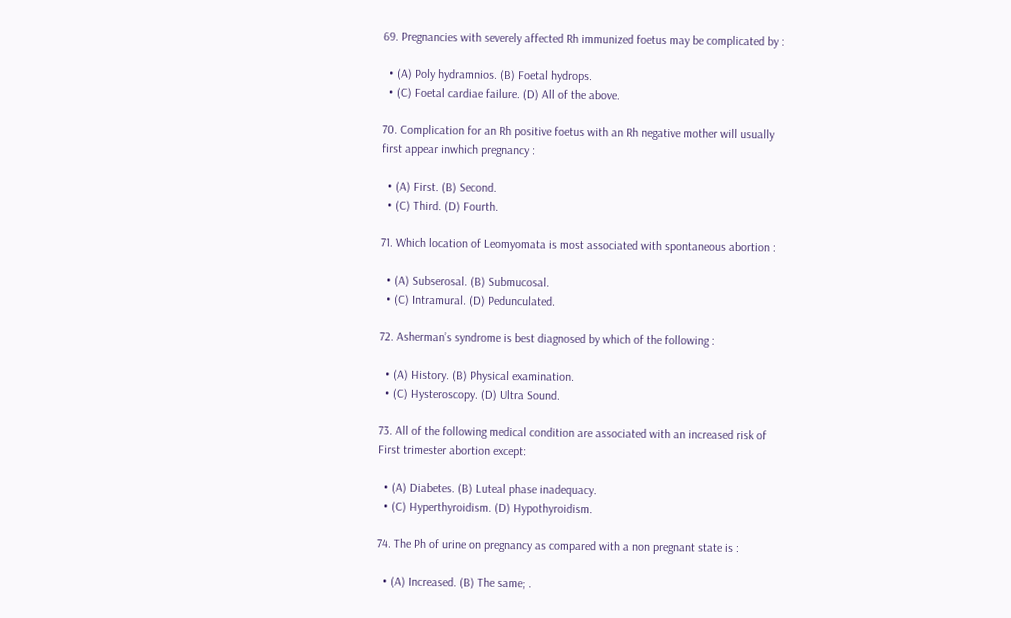69. Pregnancies with severely affected Rh immunized foetus may be complicated by :

  • (A) Poly hydramnios. (B) Foetal hydrops.
  • (C) Foetal cardiae failure. (D) All of the above.

70. Complication for an Rh positive foetus with an Rh negative mother will usually first appear inwhich pregnancy :

  • (A) First. (B) Second.
  • (C) Third. (D) Fourth.

71. Which location of Leomyomata is most associated with spontaneous abortion :

  • (A) Subserosal. (B) Submucosal.
  • (C) Intramural. (D) Pedunculated.

72. Asherman’s syndrome is best diagnosed by which of the following :

  • (A) History. (B) Physical examination.
  • (C) Hysteroscopy. (D) Ultra Sound.

73. All of the following medical condition are associated with an increased risk of First trimester abortion except:

  • (A) Diabetes. (B) Luteal phase inadequacy.
  • (C) Hyperthyroidism. (D) Hypothyroidism.

74. The Ph of urine on pregnancy as compared with a non pregnant state is :

  • (A) Increased. (B) The same; .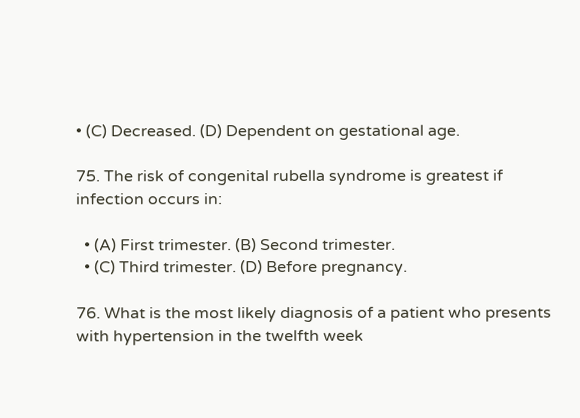• (C) Decreased. (D) Dependent on gestational age.

75. The risk of congenital rubella syndrome is greatest if infection occurs in:

  • (A) First trimester. (B) Second trimester.
  • (C) Third trimester. (D) Before pregnancy.

76. What is the most likely diagnosis of a patient who presents with hypertension in the twelfth week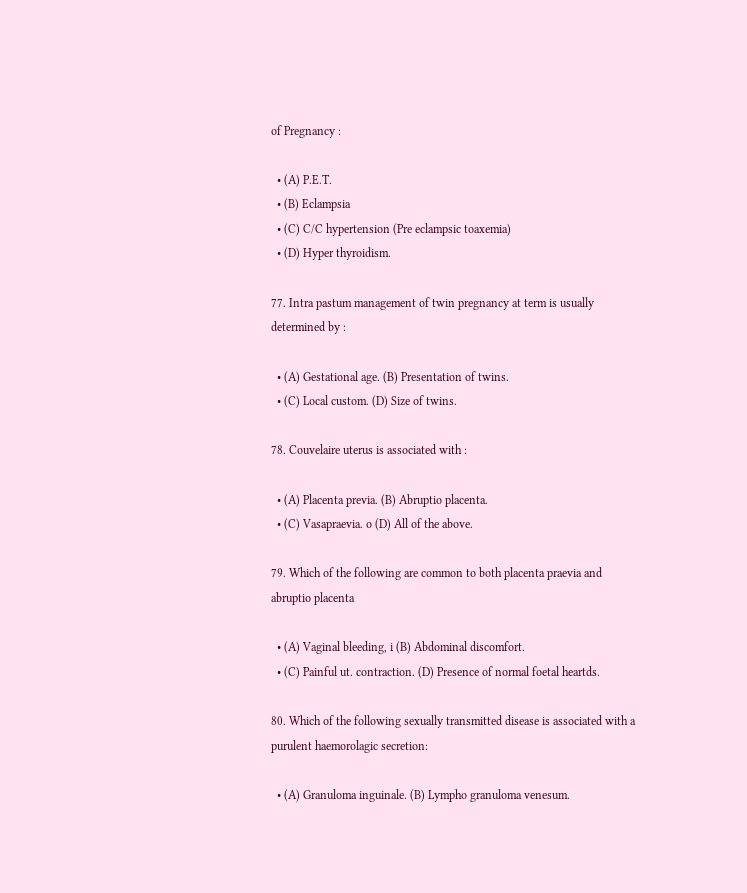of Pregnancy :

  • (A) P.E.T.
  • (B) Eclampsia
  • (C) C/C hypertension (Pre eclampsic toaxemia)
  • (D) Hyper thyroidism.

77. Intra pastum management of twin pregnancy at term is usually determined by :

  • (A) Gestational age. (B) Presentation of twins.
  • (C) Local custom. (D) Size of twins.

78. Couvelaire uterus is associated with :

  • (A) Placenta previa. (B) Abruptio placenta.
  • (C) Vasapraevia. o (D) All of the above.

79. Which of the following are common to both placenta praevia and abruptio placenta

  • (A) Vaginal bleeding, i (B) Abdominal discomfort.
  • (C) Painful ut. contraction. (D) Presence of normal foetal heartds.

80. Which of the following sexually transmitted disease is associated with a purulent haemorolagic secretion:

  • (A) Granuloma inguinale. (B) Lympho granuloma venesum.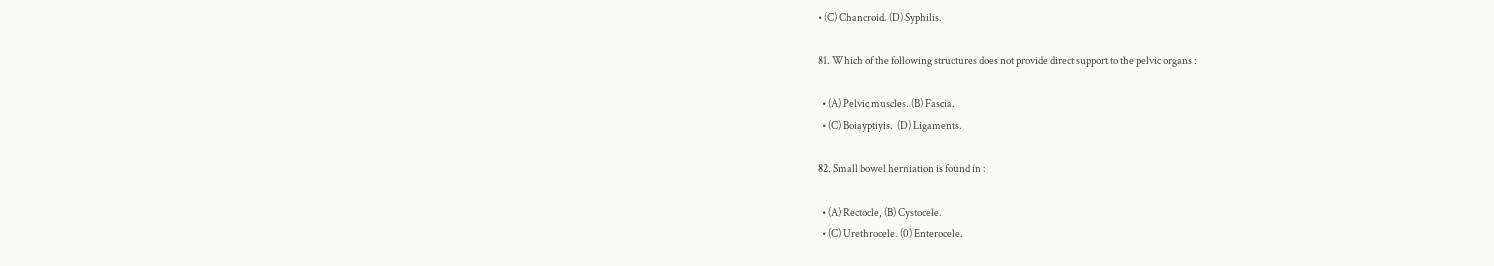• (C) Chancroid. (D) Syphilis.

81. Which of the following structures does not provide direct support to the pelvic organs :

  • (A) Pelvic muscles. (B) Fascia.
  • (C) Boiayptiyis.  (D) Ligaments.

82. Small bowel herniation is found in :

  • (A) Rectocle, (B) Cystocele.
  • (C) Urethrocele. (0) Enterocele.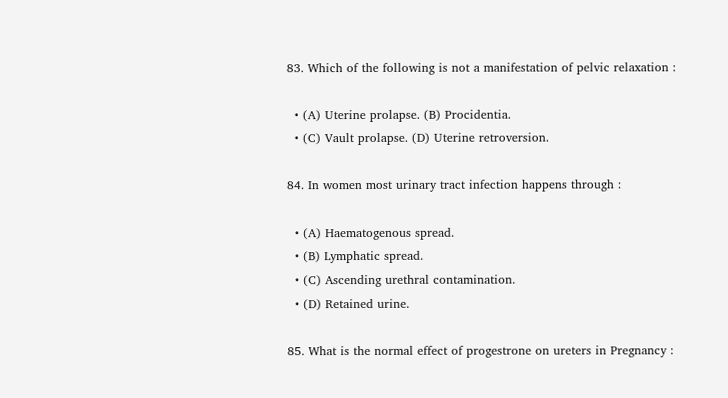83. Which of the following is not a manifestation of pelvic relaxation :

  • (A) Uterine prolapse. (B) Procidentia.
  • (C) Vault prolapse. (D) Uterine retroversion.

84. In women most urinary tract infection happens through :

  • (A) Haematogenous spread.
  • (B) Lymphatic spread.
  • (C) Ascending urethral contamination.
  • (D) Retained urine.

85. What is the normal effect of progestrone on ureters in Pregnancy :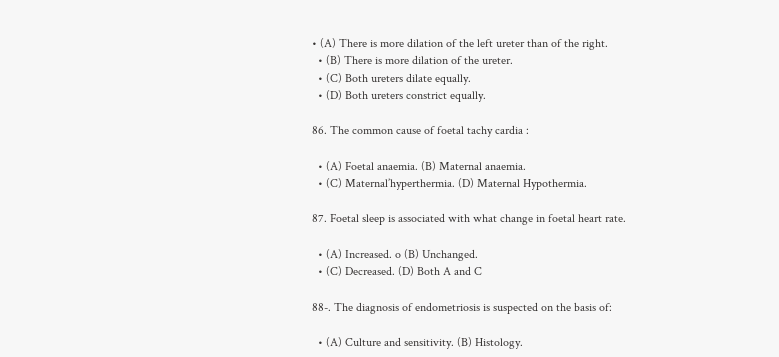• (A) There is more dilation of the left ureter than of the right.
  • (B) There is more dilation of the ureter.
  • (C) Both ureters dilate equally.
  • (D) Both ureters constrict equally.

86. The common cause of foetal tachy cardia :

  • (A) Foetal anaemia. (B) Maternal anaemia.
  • (C) Maternal’hyperthermia. (D) Maternal Hypothermia.

87. Foetal sleep is associated with what change in foetal heart rate.

  • (A) Increased. o (B) Unchanged.
  • (C) Decreased. (D) Both A and C

88-. The diagnosis of endometriosis is suspected on the basis of:

  • (A) Culture and sensitivity. (B) Histology.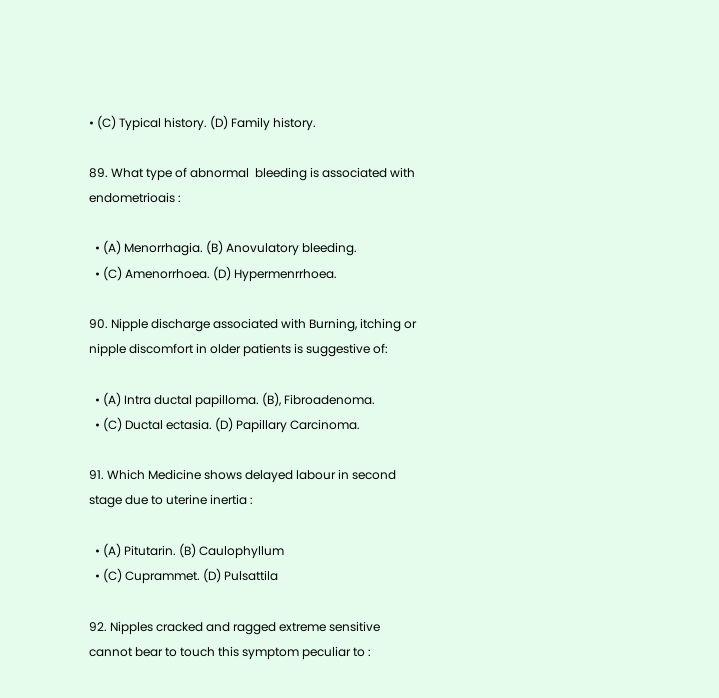• (C) Typical history. (D) Family history.

89. What type of abnormal  bleeding is associated with endometrioais :

  • (A) Menorrhagia. (B) Anovulatory bleeding.
  • (C) Amenorrhoea. (D) Hypermenrrhoea.

90. Nipple discharge associated with Burning, itching or nipple discomfort in older patients is suggestive of:

  • (A) Intra ductal papilloma. (B), Fibroadenoma.
  • (C) Ductal ectasia. (D) Papillary Carcinoma.

91. Which Medicine shows delayed labour in second stage due to uterine inertia :

  • (A) Pitutarin. (B) Caulophyllum
  • (C) Cuprammet. (D) Pulsattila

92. Nipples cracked and ragged extreme sensitive cannot bear to touch this symptom peculiar to :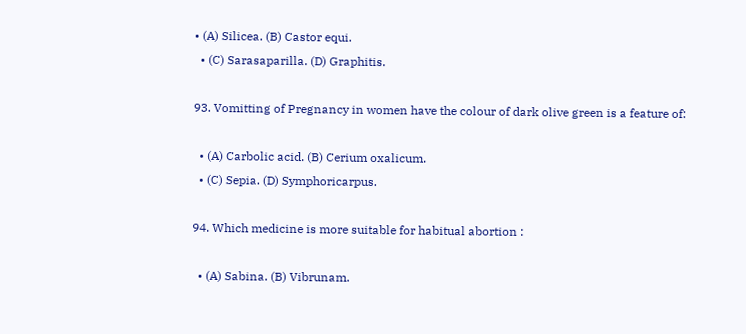• (A) Silicea. (B) Castor equi.
  • (C) Sarasaparilla. (D) Graphitis.

93. Vomitting of Pregnancy in women have the colour of dark olive green is a feature of:

  • (A) Carbolic acid. (B) Cerium oxalicum.
  • (C) Sepia. (D) Symphoricarpus.

94. Which medicine is more suitable for habitual abortion :

  • (A) Sabina. (B) Vibrunam.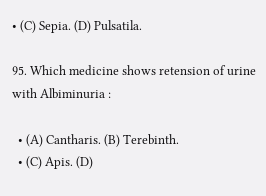• (C) Sepia. (D) Pulsatila.

95. Which medicine shows retension of urine with Albiminuria :

  • (A) Cantharis. (B) Terebinth.
  • (C) Apis. (D)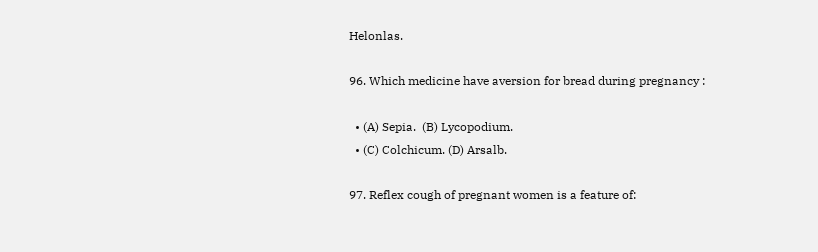Helonlas.

96. Which medicine have aversion for bread during pregnancy :

  • (A) Sepia.  (B) Lycopodium.
  • (C) Colchicum. (D) Arsalb.

97. Reflex cough of pregnant women is a feature of: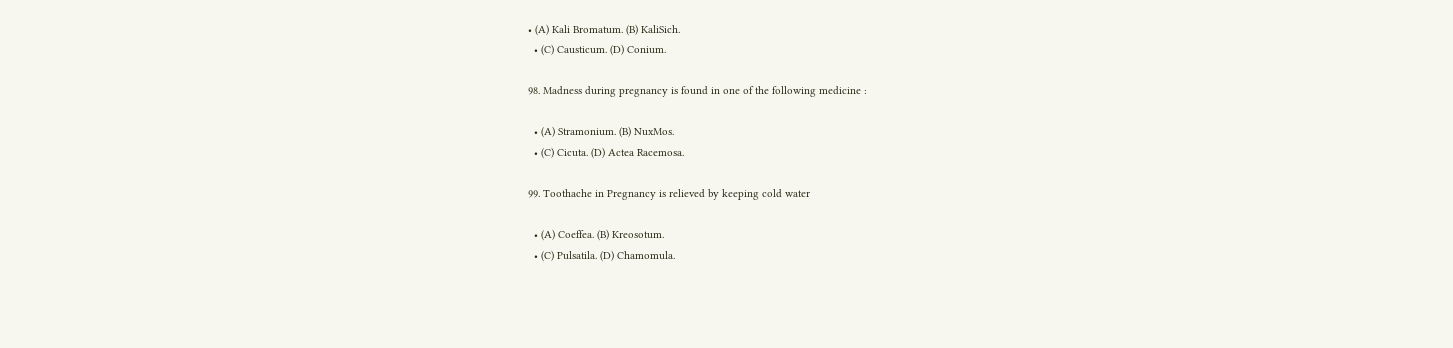• (A) Kali Bromatum. (B) KaliSich.
  • (C) Causticum. (D) Conium.

98. Madness during pregnancy is found in one of the following medicine :

  • (A) Stramonium. (B) NuxMos.
  • (C) Cicuta. (D) Actea Racemosa.

99. Toothache in Pregnancy is relieved by keeping cold water

  • (A) Coeffea. (B) Kreosotum.
  • (C) Pulsatila. (D) Chamomula.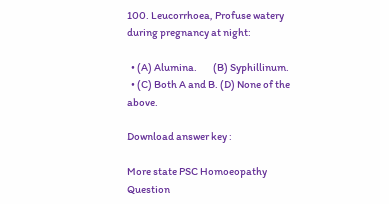100. Leucorrhoea, Profuse watery during pregnancy at night:

  • (A) Alumina.        (B) Syphillinum.
  • (C) Both A and B. (D) None of the above.

Download answer key :

More state PSC Homoeopathy Question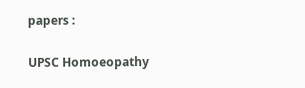papers :

UPSC Homoeopathy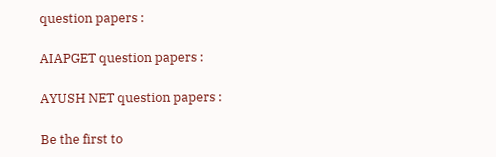question papers :

AIAPGET question papers :

AYUSH NET question papers :

Be the first to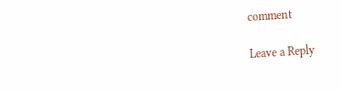comment

Leave a Reply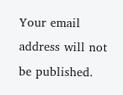Your email address will not be published.